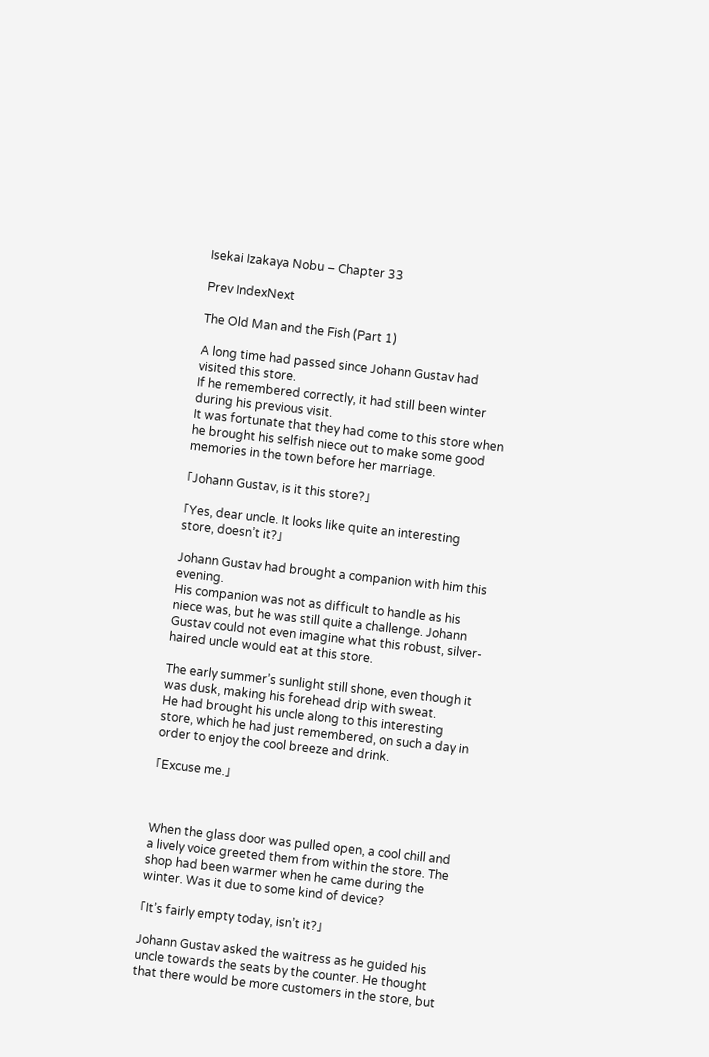Isekai Izakaya Nobu – Chapter 33

Prev IndexNext

The Old Man and the Fish (Part 1)

A long time had passed since Johann Gustav had visited this store.
If he remembered correctly, it had still been winter during his previous visit.
It was fortunate that they had come to this store when he brought his selfish niece out to make some good memories in the town before her marriage.

「Johann Gustav, is it this store?」

「Yes, dear uncle. It looks like quite an interesting store, doesn’t it?」

Johann Gustav had brought a companion with him this evening.
His companion was not as difficult to handle as his niece was, but he was still quite a challenge. Johann Gustav could not even imagine what this robust, silver-haired uncle would eat at this store.

The early summer’s sunlight still shone, even though it was dusk, making his forehead drip with sweat.
He had brought his uncle along to this interesting store, which he had just remembered, on such a day in order to enjoy the cool breeze and drink.

「Excuse me.」



When the glass door was pulled open, a cool chill and a lively voice greeted them from within the store. The shop had been warmer when he came during the winter. Was it due to some kind of device?

「It’s fairly empty today, isn’t it?」

Johann Gustav asked the waitress as he guided his uncle towards the seats by the counter. He thought that there would be more customers in the store, but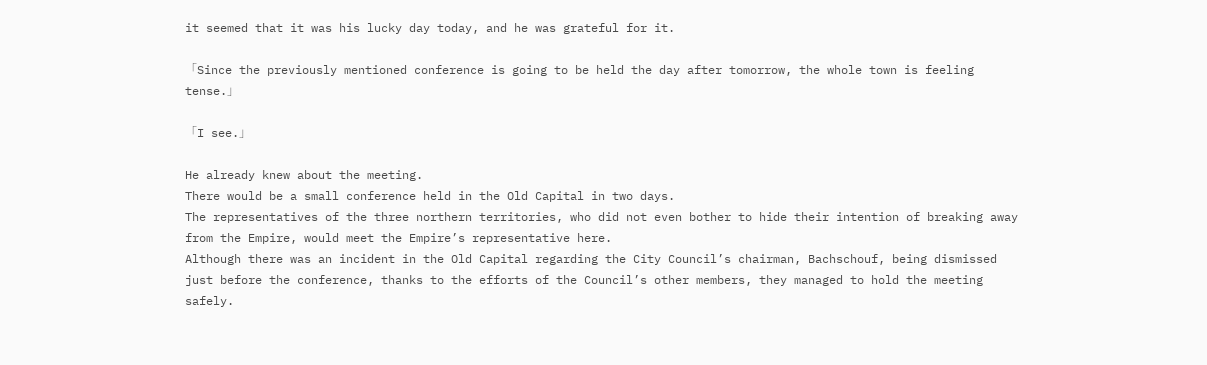it seemed that it was his lucky day today, and he was grateful for it.

「Since the previously mentioned conference is going to be held the day after tomorrow, the whole town is feeling tense.」

「I see.」

He already knew about the meeting.
There would be a small conference held in the Old Capital in two days.
The representatives of the three northern territories, who did not even bother to hide their intention of breaking away from the Empire, would meet the Empire’s representative here.
Although there was an incident in the Old Capital regarding the City Council’s chairman, Bachschouf, being dismissed just before the conference, thanks to the efforts of the Council’s other members, they managed to hold the meeting safely.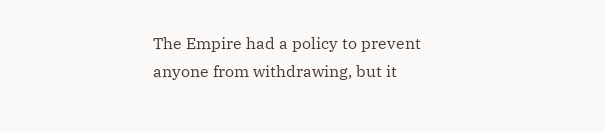The Empire had a policy to prevent anyone from withdrawing, but it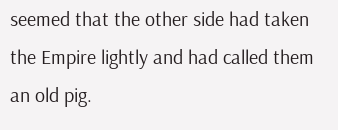seemed that the other side had taken the Empire lightly and had called them an old pig.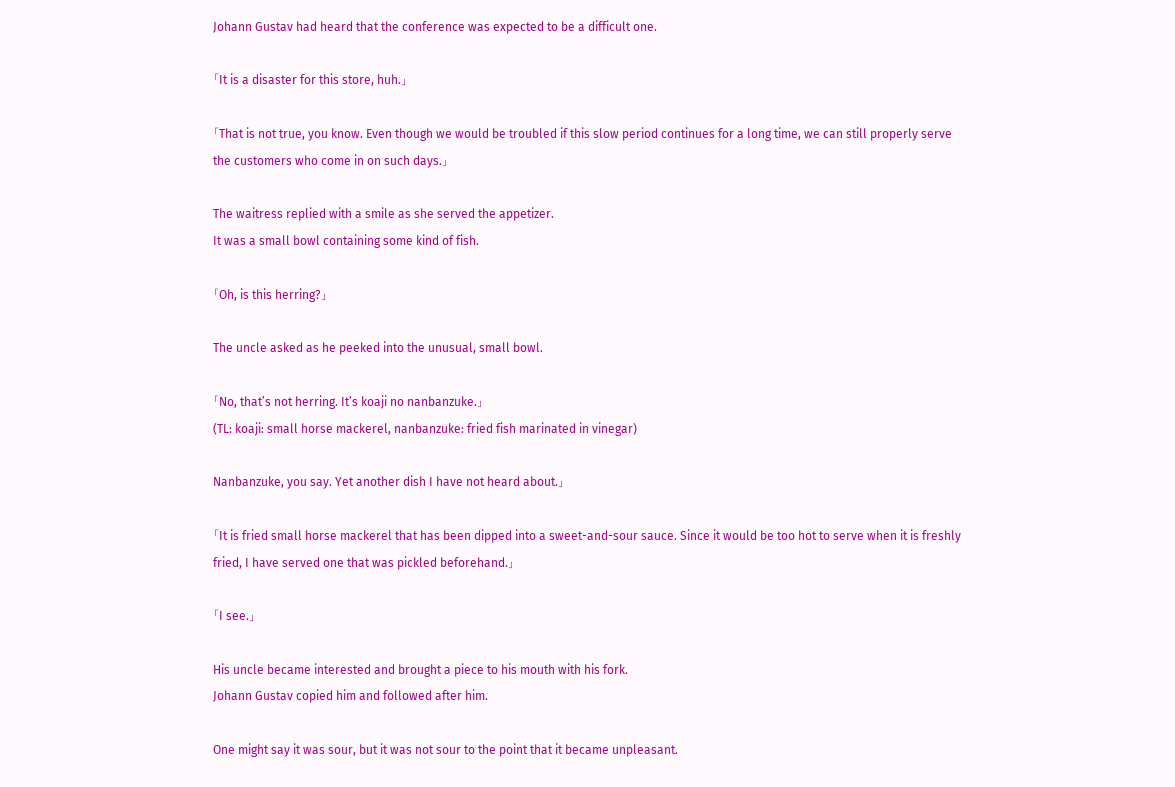Johann Gustav had heard that the conference was expected to be a difficult one.

「It is a disaster for this store, huh.」

「That is not true, you know. Even though we would be troubled if this slow period continues for a long time, we can still properly serve the customers who come in on such days.」

The waitress replied with a smile as she served the appetizer.
It was a small bowl containing some kind of fish.

「Oh, is this herring?」

The uncle asked as he peeked into the unusual, small bowl.

「No, that’s not herring. It’s koaji no nanbanzuke.」
(TL: koaji: small horse mackerel, nanbanzuke: fried fish marinated in vinegar)

Nanbanzuke, you say. Yet another dish I have not heard about.」

「It is fried small horse mackerel that has been dipped into a sweet-and-sour sauce. Since it would be too hot to serve when it is freshly fried, I have served one that was pickled beforehand.」

「I see.」

His uncle became interested and brought a piece to his mouth with his fork.
Johann Gustav copied him and followed after him.

One might say it was sour, but it was not sour to the point that it became unpleasant.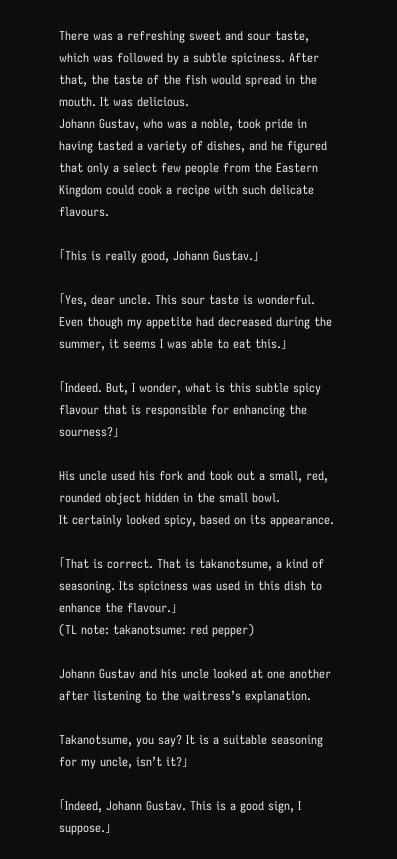There was a refreshing sweet and sour taste, which was followed by a subtle spiciness. After that, the taste of the fish would spread in the mouth. It was delicious.
Johann Gustav, who was a noble, took pride in having tasted a variety of dishes, and he figured that only a select few people from the Eastern Kingdom could cook a recipe with such delicate flavours.

「This is really good, Johann Gustav.」

「Yes, dear uncle. This sour taste is wonderful. Even though my appetite had decreased during the summer, it seems I was able to eat this.」

「Indeed. But, I wonder, what is this subtle spicy flavour that is responsible for enhancing the sourness?」

His uncle used his fork and took out a small, red, rounded object hidden in the small bowl.
It certainly looked spicy, based on its appearance.

「That is correct. That is takanotsume, a kind of seasoning. Its spiciness was used in this dish to enhance the flavour.」
(TL note: takanotsume: red pepper)

Johann Gustav and his uncle looked at one another after listening to the waitress’s explanation.

Takanotsume, you say? It is a suitable seasoning for my uncle, isn’t it?」

「Indeed, Johann Gustav. This is a good sign, I suppose.」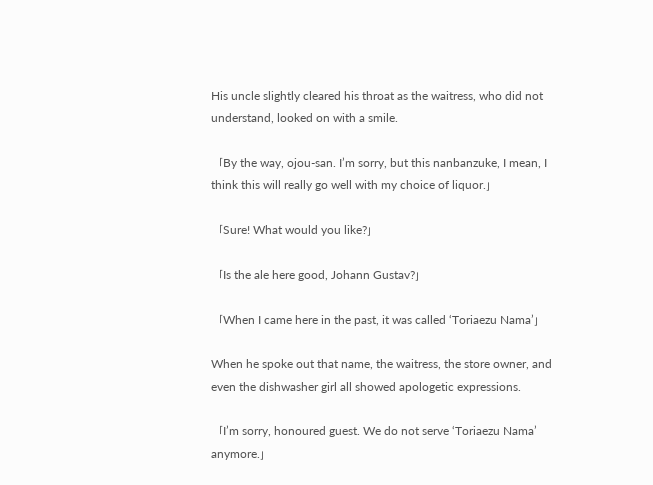His uncle slightly cleared his throat as the waitress, who did not understand, looked on with a smile.

「By the way, ojou-san. I’m sorry, but this nanbanzuke, I mean, I think this will really go well with my choice of liquor.」

「Sure! What would you like?」

「Is the ale here good, Johann Gustav?」

「When I came here in the past, it was called ‘Toriaezu Nama’」

When he spoke out that name, the waitress, the store owner, and even the dishwasher girl all showed apologetic expressions.

「I’m sorry, honoured guest. We do not serve ‘Toriaezu Nama’ anymore.」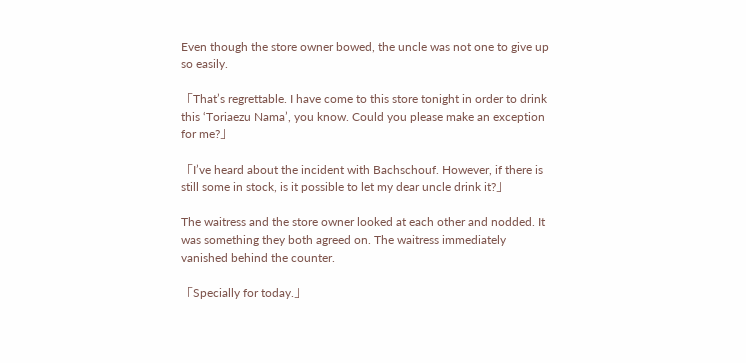Even though the store owner bowed, the uncle was not one to give up so easily.

「That’s regrettable. I have come to this store tonight in order to drink this ‘Toriaezu Nama’, you know. Could you please make an exception for me?」

「I’ve heard about the incident with Bachschouf. However, if there is still some in stock, is it possible to let my dear uncle drink it?」

The waitress and the store owner looked at each other and nodded. It was something they both agreed on. The waitress immediately vanished behind the counter.

「Specially for today.」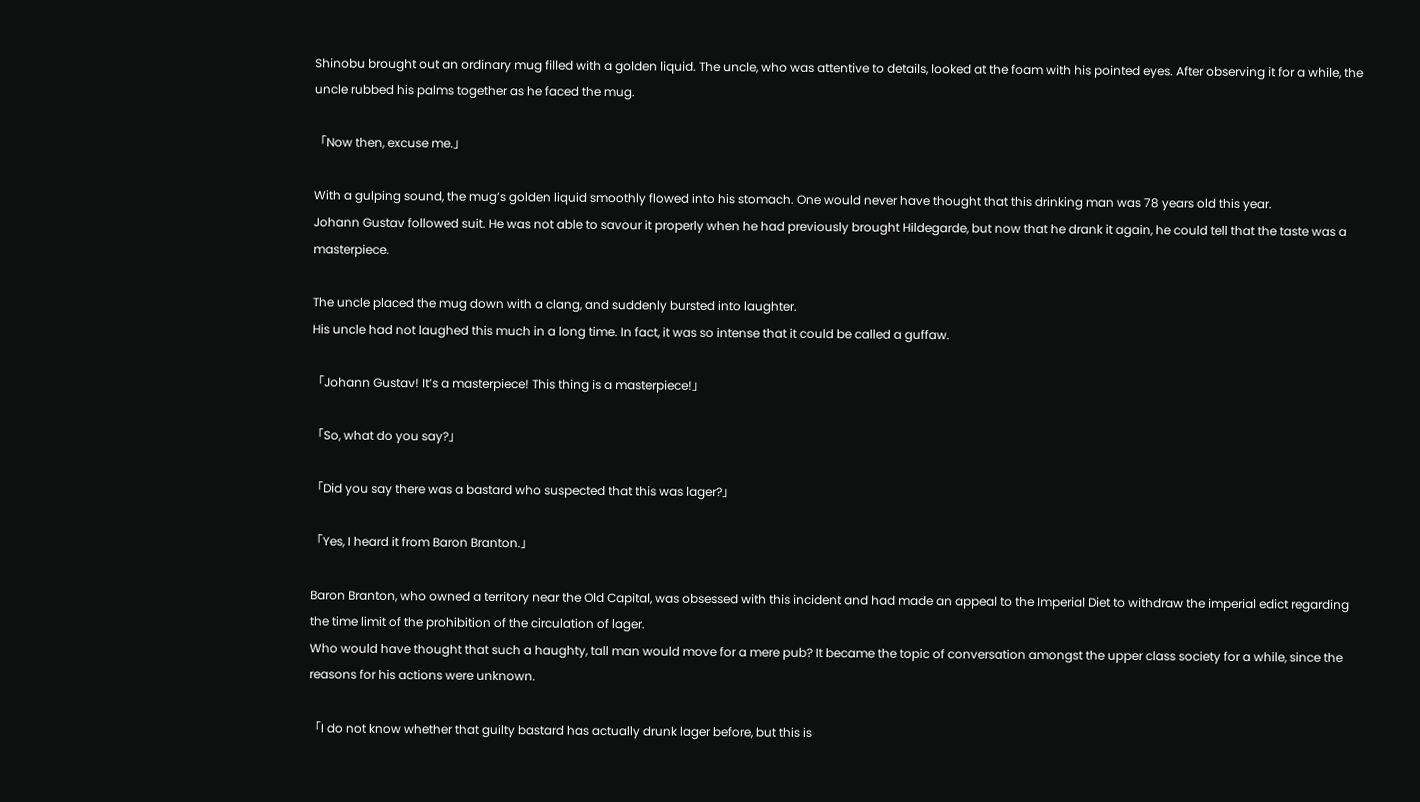Shinobu brought out an ordinary mug filled with a golden liquid. The uncle, who was attentive to details, looked at the foam with his pointed eyes. After observing it for a while, the uncle rubbed his palms together as he faced the mug.

「Now then, excuse me.」

With a gulping sound, the mug’s golden liquid smoothly flowed into his stomach. One would never have thought that this drinking man was 78 years old this year.
Johann Gustav followed suit. He was not able to savour it properly when he had previously brought Hildegarde, but now that he drank it again, he could tell that the taste was a masterpiece.

The uncle placed the mug down with a clang, and suddenly bursted into laughter.
His uncle had not laughed this much in a long time. In fact, it was so intense that it could be called a guffaw.

「Johann Gustav! It’s a masterpiece! This thing is a masterpiece!」

「So, what do you say?」

「Did you say there was a bastard who suspected that this was lager?」

「Yes, I heard it from Baron Branton.」

Baron Branton, who owned a territory near the Old Capital, was obsessed with this incident and had made an appeal to the Imperial Diet to withdraw the imperial edict regarding the time limit of the prohibition of the circulation of lager.
Who would have thought that such a haughty, tall man would move for a mere pub? It became the topic of conversation amongst the upper class society for a while, since the reasons for his actions were unknown.

「I do not know whether that guilty bastard has actually drunk lager before, but this is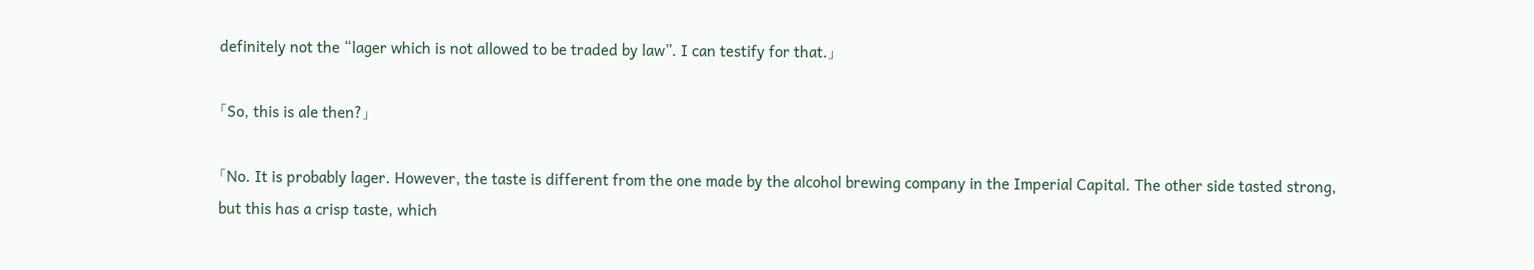definitely not the “lager which is not allowed to be traded by law”. I can testify for that.」

「So, this is ale then?」

「No. It is probably lager. However, the taste is different from the one made by the alcohol brewing company in the Imperial Capital. The other side tasted strong, but this has a crisp taste, which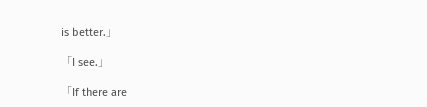is better.」

「I see.」

「If there are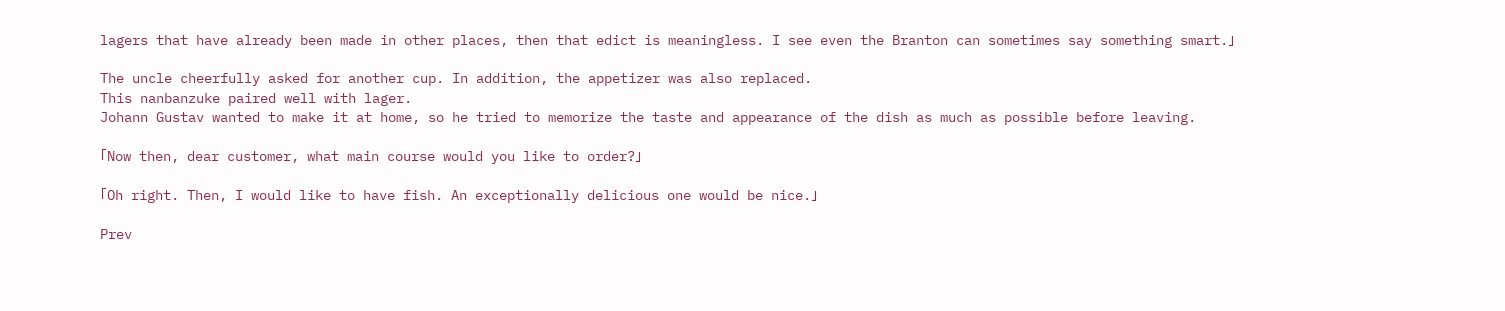lagers that have already been made in other places, then that edict is meaningless. I see even the Branton can sometimes say something smart.」

The uncle cheerfully asked for another cup. In addition, the appetizer was also replaced.
This nanbanzuke paired well with lager.
Johann Gustav wanted to make it at home, so he tried to memorize the taste and appearance of the dish as much as possible before leaving.

「Now then, dear customer, what main course would you like to order?」

「Oh right. Then, I would like to have fish. An exceptionally delicious one would be nice.」

Prev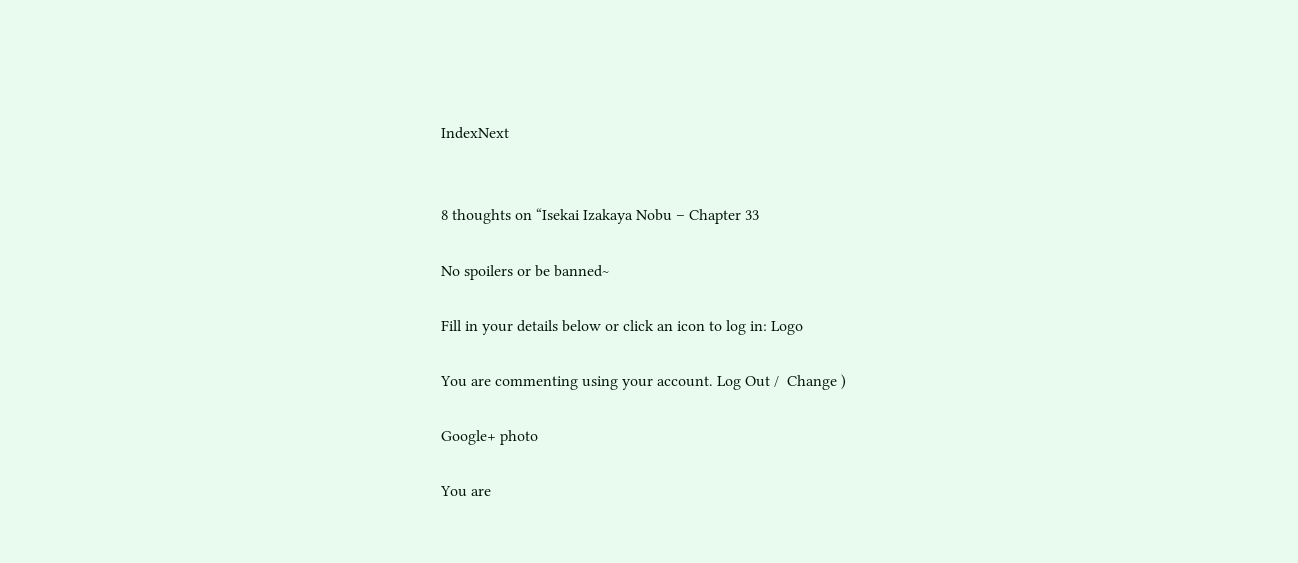IndexNext


8 thoughts on “Isekai Izakaya Nobu – Chapter 33

No spoilers or be banned~

Fill in your details below or click an icon to log in: Logo

You are commenting using your account. Log Out /  Change )

Google+ photo

You are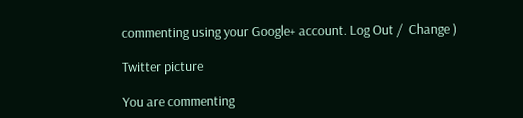commenting using your Google+ account. Log Out /  Change )

Twitter picture

You are commenting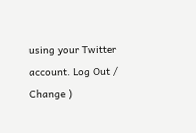using your Twitter account. Log Out /  Change )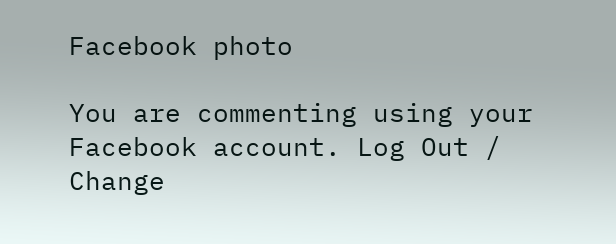Facebook photo

You are commenting using your Facebook account. Log Out /  Change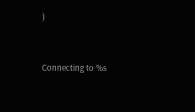)


Connecting to %s